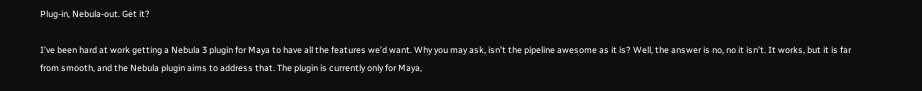Plug-in, Nebula-out. Get it?

I’ve been hard at work getting a Nebula 3 plugin for Maya to have all the features we’d want. Why you may ask, isn’t the pipeline awesome as it is? Well, the answer is no, no it isn’t. It works, but it is far from smooth, and the Nebula plugin aims to address that. The plugin is currently only for Maya,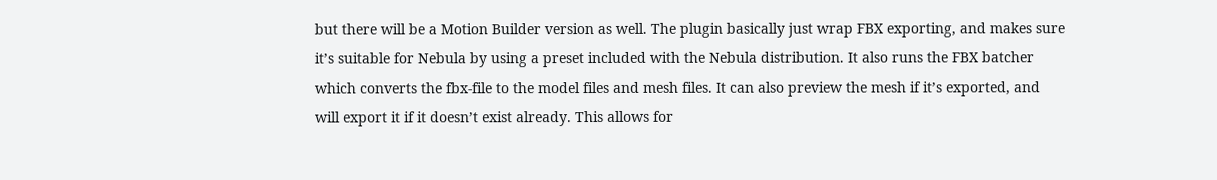but there will be a Motion Builder version as well. The plugin basically just wrap FBX exporting, and makes sure it’s suitable for Nebula by using a preset included with the Nebula distribution. It also runs the FBX batcher which converts the fbx-file to the model files and mesh files. It can also preview the mesh if it’s exported, and will export it if it doesn’t exist already. This allows for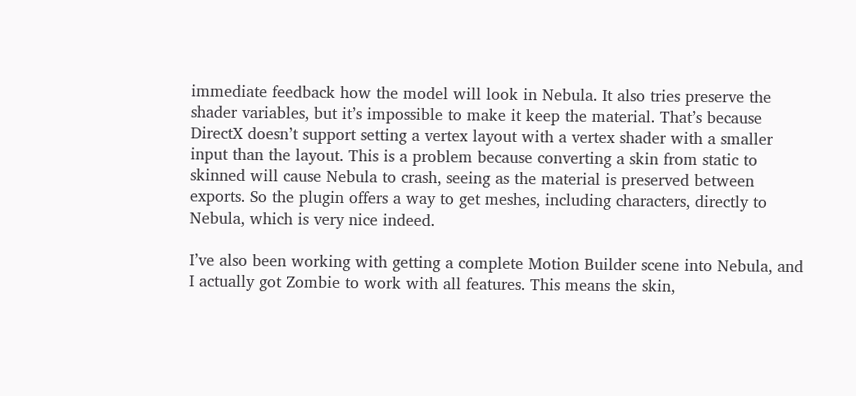immediate feedback how the model will look in Nebula. It also tries preserve the shader variables, but it’s impossible to make it keep the material. That’s because DirectX doesn’t support setting a vertex layout with a vertex shader with a smaller input than the layout. This is a problem because converting a skin from static to skinned will cause Nebula to crash, seeing as the material is preserved between exports. So the plugin offers a way to get meshes, including characters, directly to Nebula, which is very nice indeed.

I’ve also been working with getting a complete Motion Builder scene into Nebula, and I actually got Zombie to work with all features. This means the skin,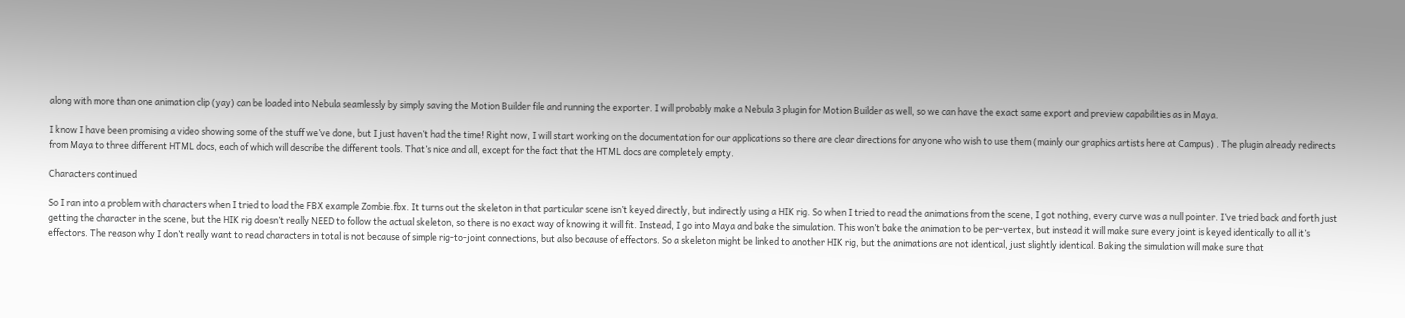along with more than one animation clip (yay) can be loaded into Nebula seamlessly by simply saving the Motion Builder file and running the exporter. I will probably make a Nebula 3 plugin for Motion Builder as well, so we can have the exact same export and preview capabilities as in Maya.

I know I have been promising a video showing some of the stuff we’ve done, but I just haven’t had the time! Right now, I will start working on the documentation for our applications so there are clear directions for anyone who wish to use them (mainly our graphics artists here at Campus) . The plugin already redirects from Maya to three different HTML docs, each of which will describe the different tools. That’s nice and all, except for the fact that the HTML docs are completely empty.

Characters continued

So I ran into a problem with characters when I tried to load the FBX example Zombie.fbx. It turns out the skeleton in that particular scene isn’t keyed directly, but indirectly using a HIK rig. So when I tried to read the animations from the scene, I got nothing, every curve was a null pointer. I’ve tried back and forth just getting the character in the scene, but the HIK rig doesn’t really NEED to follow the actual skeleton, so there is no exact way of knowing it will fit. Instead, I go into Maya and bake the simulation. This won’t bake the animation to be per-vertex, but instead it will make sure every joint is keyed identically to all it’s effectors. The reason why I don’t really want to read characters in total is not because of simple rig-to-joint connections, but also because of effectors. So a skeleton might be linked to another HIK rig, but the animations are not identical, just slightly identical. Baking the simulation will make sure that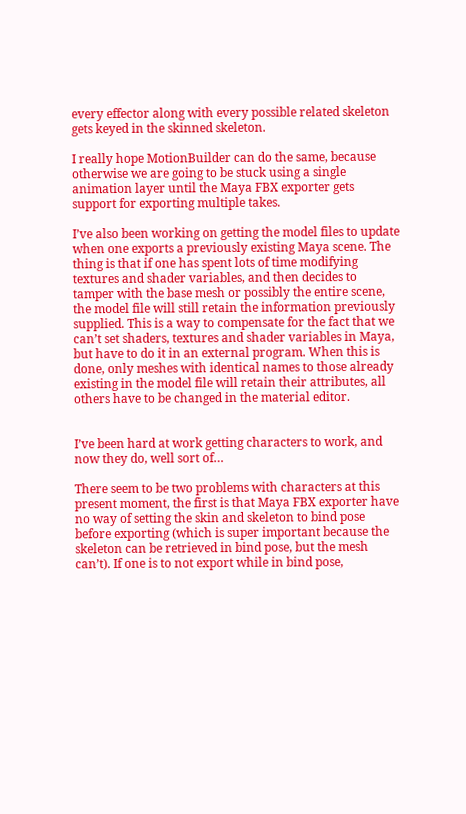every effector along with every possible related skeleton gets keyed in the skinned skeleton.

I really hope MotionBuilder can do the same, because otherwise we are going to be stuck using a single animation layer until the Maya FBX exporter gets support for exporting multiple takes.

I’ve also been working on getting the model files to update when one exports a previously existing Maya scene. The thing is that if one has spent lots of time modifying textures and shader variables, and then decides to tamper with the base mesh or possibly the entire scene, the model file will still retain the information previously supplied. This is a way to compensate for the fact that we can’t set shaders, textures and shader variables in Maya, but have to do it in an external program. When this is done, only meshes with identical names to those already existing in the model file will retain their attributes, all others have to be changed in the material editor.


I’ve been hard at work getting characters to work, and now they do, well sort of…

There seem to be two problems with characters at this present moment, the first is that Maya FBX exporter have no way of setting the skin and skeleton to bind pose before exporting (which is super important because the skeleton can be retrieved in bind pose, but the mesh can’t). If one is to not export while in bind pose,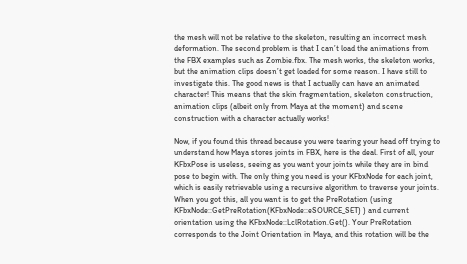the mesh will not be relative to the skeleton, resulting an incorrect mesh deformation. The second problem is that I can’t load the animations from the FBX examples such as Zombie.fbx. The mesh works, the skeleton works, but the animation clips doesn’t get loaded for some reason. I have still to investigate this. The good news is that I actually can have an animated character! This means that the skin fragmentation, skeleton construction, animation clips (albeit only from Maya at the moment) and scene construction with a character actually works!

Now, if you found this thread because you were tearing your head off trying to understand how Maya stores joints in FBX, here is the deal. First of all, your KFbxPose is useless, seeing as you want your joints while they are in bind pose to begin with. The only thing you need is your KFbxNode for each joint, which is easily retrievable using a recursive algorithm to traverse your joints. When you got this, all you want is to get the PreRotation (using KFbxNode::GetPreRotation(KFbxNode::eSOURCE_SET) ) and current orientation using the KFbxNode::LclRotation.Get(). Your PreRotation corresponds to the Joint Orientation in Maya, and this rotation will be the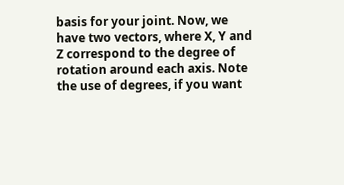basis for your joint. Now, we have two vectors, where X, Y and Z correspond to the degree of rotation around each axis. Note the use of degrees, if you want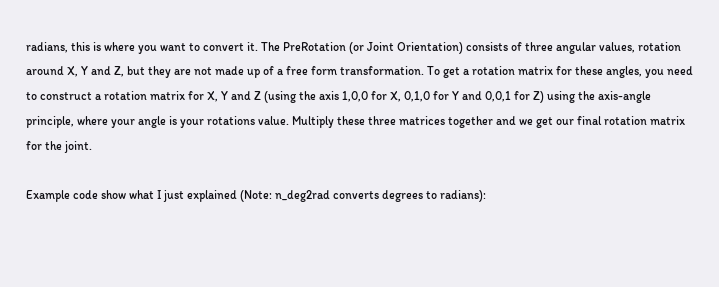radians, this is where you want to convert it. The PreRotation (or Joint Orientation) consists of three angular values, rotation around X, Y and Z, but they are not made up of a free form transformation. To get a rotation matrix for these angles, you need to construct a rotation matrix for X, Y and Z (using the axis 1,0,0 for X, 0,1,0 for Y and 0,0,1 for Z) using the axis-angle principle, where your angle is your rotations value. Multiply these three matrices together and we get our final rotation matrix for the joint.

Example code show what I just explained (Note: n_deg2rad converts degrees to radians):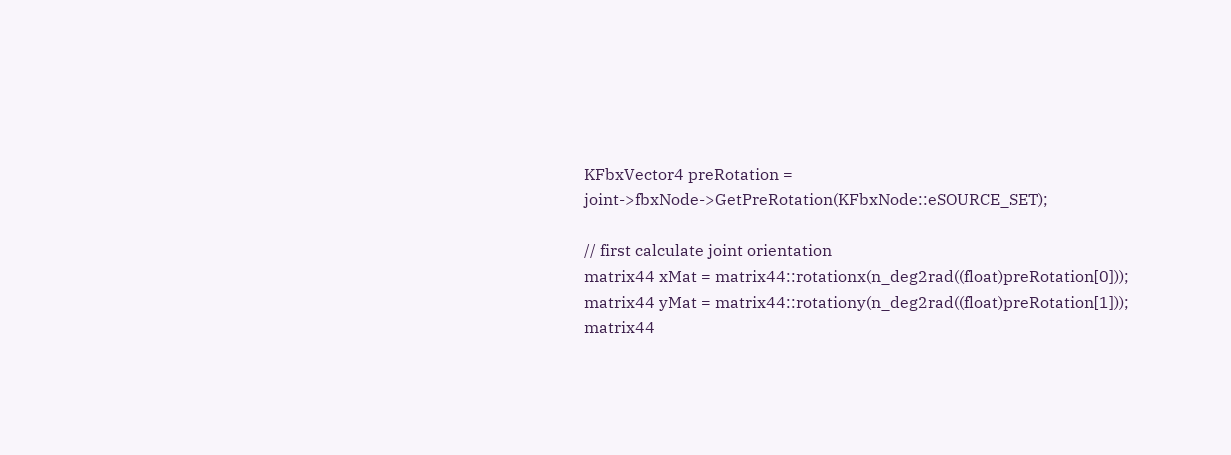KFbxVector4 preRotation = joint->fbxNode->GetPreRotation(KFbxNode::eSOURCE_SET);

// first calculate joint orientation
matrix44 xMat = matrix44::rotationx(n_deg2rad((float)preRotation[0]));
matrix44 yMat = matrix44::rotationy(n_deg2rad((float)preRotation[1]));
matrix44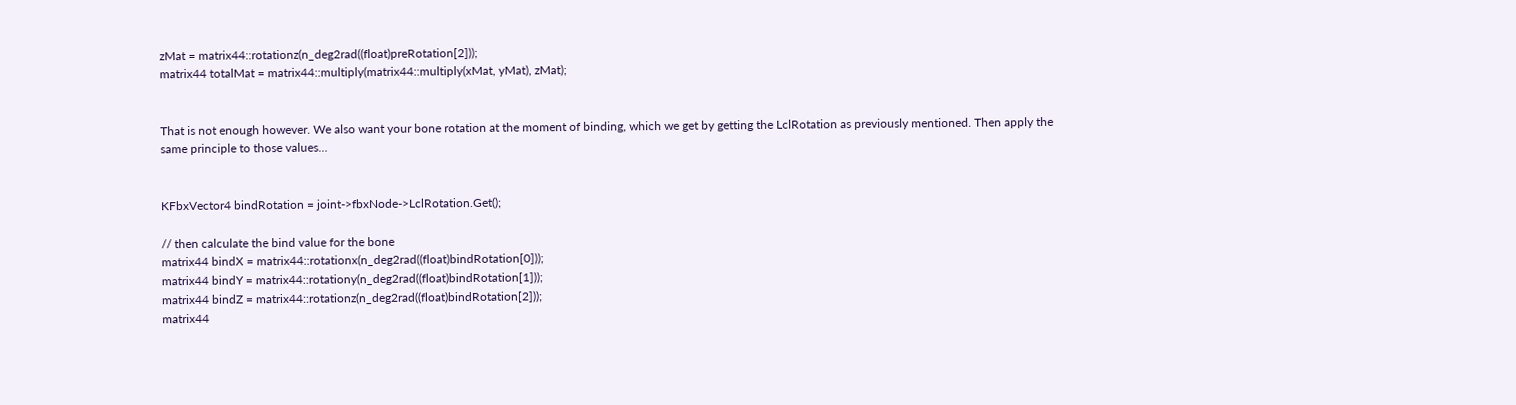zMat = matrix44::rotationz(n_deg2rad((float)preRotation[2]));
matrix44 totalMat = matrix44::multiply(matrix44::multiply(xMat, yMat), zMat);


That is not enough however. We also want your bone rotation at the moment of binding, which we get by getting the LclRotation as previously mentioned. Then apply the same principle to those values…


KFbxVector4 bindRotation = joint->fbxNode->LclRotation.Get();

// then calculate the bind value for the bone
matrix44 bindX = matrix44::rotationx(n_deg2rad((float)bindRotation[0]));
matrix44 bindY = matrix44::rotationy(n_deg2rad((float)bindRotation[1]));
matrix44 bindZ = matrix44::rotationz(n_deg2rad((float)bindRotation[2]));
matrix44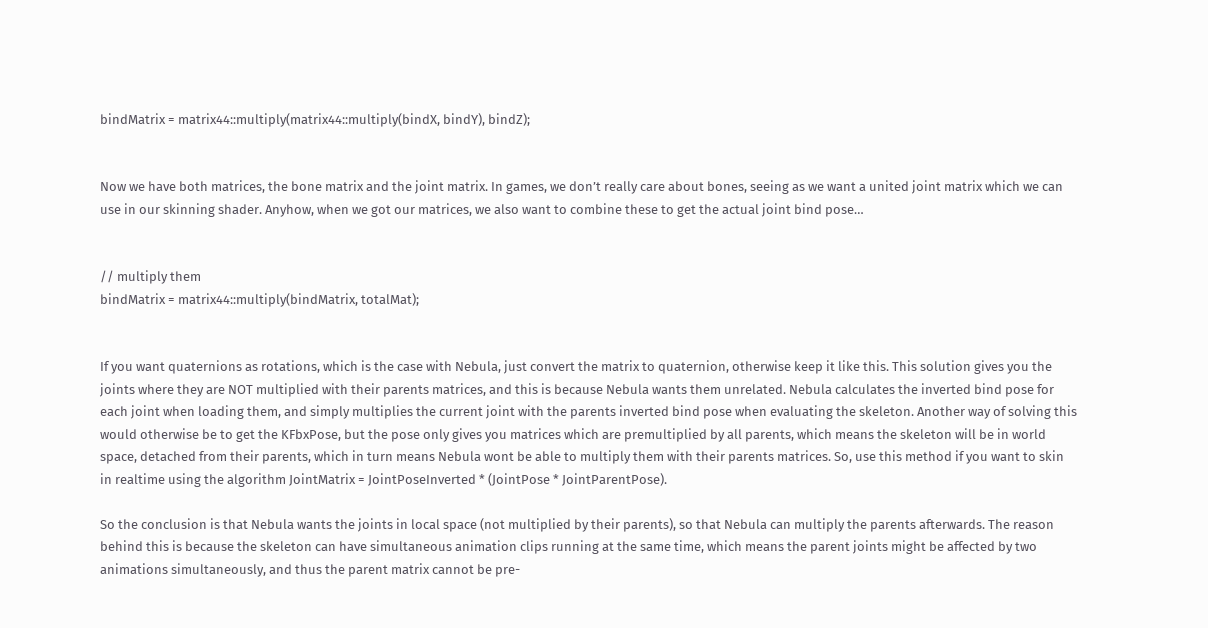bindMatrix = matrix44::multiply(matrix44::multiply(bindX, bindY), bindZ);


Now we have both matrices, the bone matrix and the joint matrix. In games, we don’t really care about bones, seeing as we want a united joint matrix which we can use in our skinning shader. Anyhow, when we got our matrices, we also want to combine these to get the actual joint bind pose…


// multiply them
bindMatrix = matrix44::multiply(bindMatrix, totalMat);


If you want quaternions as rotations, which is the case with Nebula, just convert the matrix to quaternion, otherwise keep it like this. This solution gives you the joints where they are NOT multiplied with their parents matrices, and this is because Nebula wants them unrelated. Nebula calculates the inverted bind pose for each joint when loading them, and simply multiplies the current joint with the parents inverted bind pose when evaluating the skeleton. Another way of solving this would otherwise be to get the KFbxPose, but the pose only gives you matrices which are premultiplied by all parents, which means the skeleton will be in world space, detached from their parents, which in turn means Nebula wont be able to multiply them with their parents matrices. So, use this method if you want to skin in realtime using the algorithm JointMatrix = JointPoseInverted * (JointPose * JointParentPose).

So the conclusion is that Nebula wants the joints in local space (not multiplied by their parents), so that Nebula can multiply the parents afterwards. The reason behind this is because the skeleton can have simultaneous animation clips running at the same time, which means the parent joints might be affected by two animations simultaneously, and thus the parent matrix cannot be pre-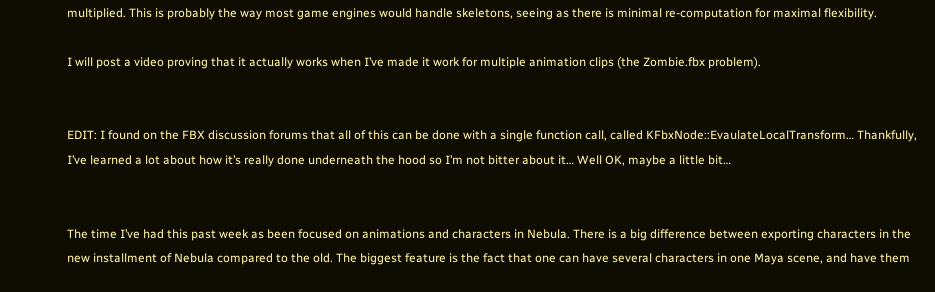multiplied. This is probably the way most game engines would handle skeletons, seeing as there is minimal re-computation for maximal flexibility.

I will post a video proving that it actually works when I’ve made it work for multiple animation clips (the Zombie.fbx problem).


EDIT: I found on the FBX discussion forums that all of this can be done with a single function call, called KFbxNode::EvaulateLocalTransform… Thankfully, I’ve learned a lot about how it’s really done underneath the hood so I’m not bitter about it… Well OK, maybe a little bit…


The time I’ve had this past week as been focused on animations and characters in Nebula. There is a big difference between exporting characters in the new installment of Nebula compared to the old. The biggest feature is the fact that one can have several characters in one Maya scene, and have them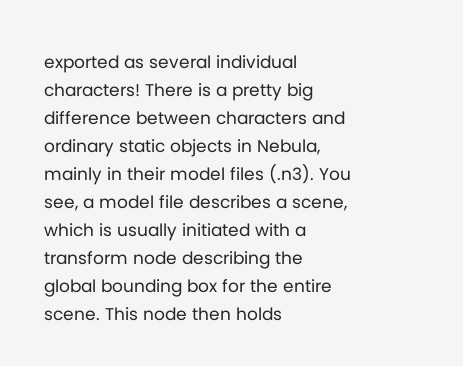exported as several individual characters! There is a pretty big difference between characters and ordinary static objects in Nebula, mainly in their model files (.n3). You see, a model file describes a scene, which is usually initiated with a transform node describing the global bounding box for the entire scene. This node then holds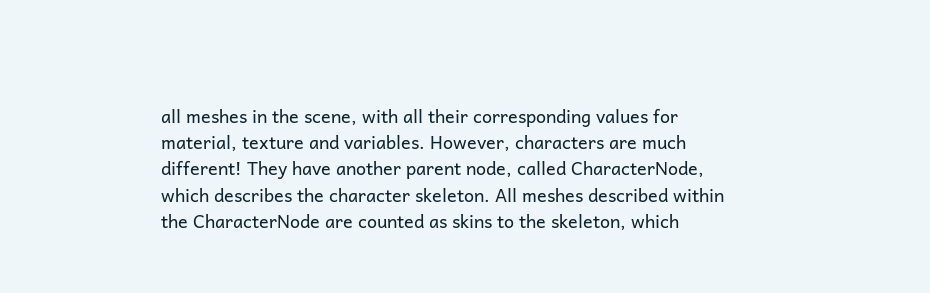all meshes in the scene, with all their corresponding values for material, texture and variables. However, characters are much different! They have another parent node, called CharacterNode, which describes the character skeleton. All meshes described within the CharacterNode are counted as skins to the skeleton, which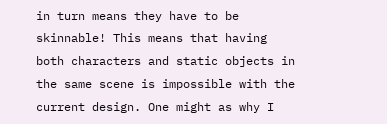in turn means they have to be skinnable! This means that having both characters and static objects in the same scene is impossible with the current design. One might as why I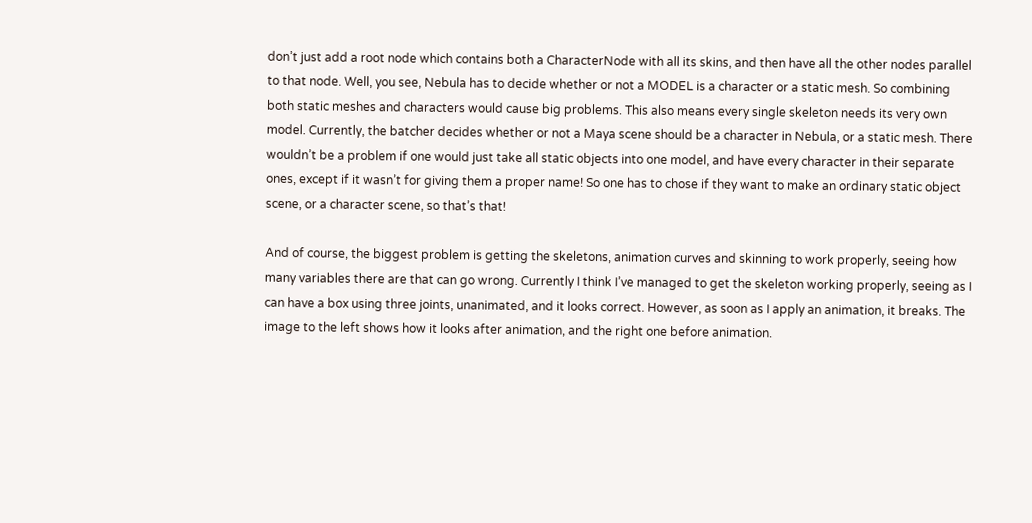don’t just add a root node which contains both a CharacterNode with all its skins, and then have all the other nodes parallel to that node. Well, you see, Nebula has to decide whether or not a MODEL is a character or a static mesh. So combining both static meshes and characters would cause big problems. This also means every single skeleton needs its very own model. Currently, the batcher decides whether or not a Maya scene should be a character in Nebula, or a static mesh. There wouldn’t be a problem if one would just take all static objects into one model, and have every character in their separate ones, except if it wasn’t for giving them a proper name! So one has to chose if they want to make an ordinary static object scene, or a character scene, so that’s that!

And of course, the biggest problem is getting the skeletons, animation curves and skinning to work properly, seeing how many variables there are that can go wrong. Currently I think I’ve managed to get the skeleton working properly, seeing as I can have a box using three joints, unanimated, and it looks correct. However, as soon as I apply an animation, it breaks. The image to the left shows how it looks after animation, and the right one before animation.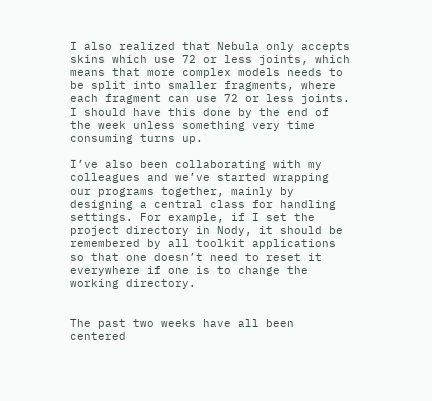I also realized that Nebula only accepts skins which use 72 or less joints, which means that more complex models needs to be split into smaller fragments, where each fragment can use 72 or less joints. I should have this done by the end of the week unless something very time consuming turns up.

I’ve also been collaborating with my colleagues and we’ve started wrapping our programs together, mainly by designing a central class for handling settings. For example, if I set the project directory in Nody, it should be remembered by all toolkit applications so that one doesn’t need to reset it everywhere if one is to change the working directory.


The past two weeks have all been centered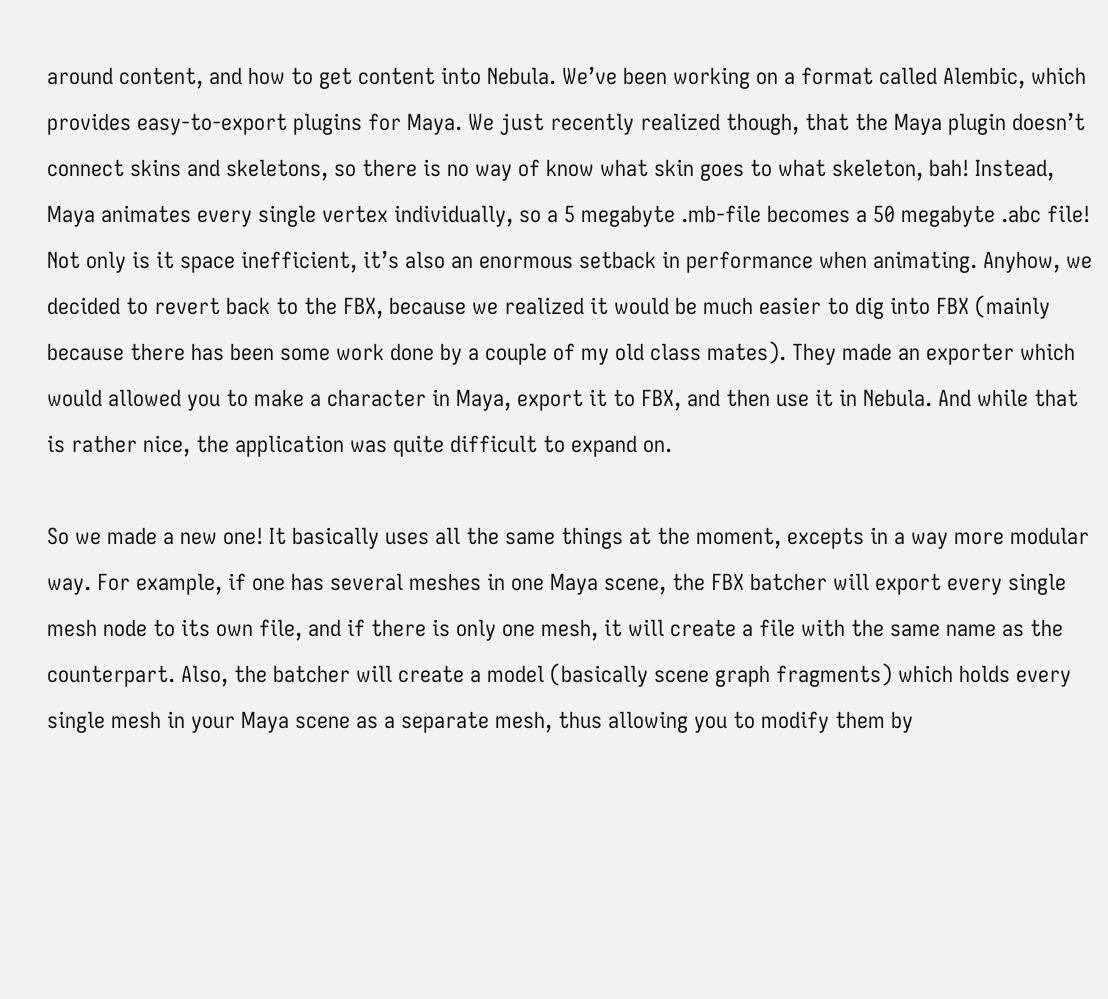around content, and how to get content into Nebula. We’ve been working on a format called Alembic, which provides easy-to-export plugins for Maya. We just recently realized though, that the Maya plugin doesn’t connect skins and skeletons, so there is no way of know what skin goes to what skeleton, bah! Instead, Maya animates every single vertex individually, so a 5 megabyte .mb-file becomes a 50 megabyte .abc file! Not only is it space inefficient, it’s also an enormous setback in performance when animating. Anyhow, we decided to revert back to the FBX, because we realized it would be much easier to dig into FBX (mainly because there has been some work done by a couple of my old class mates). They made an exporter which would allowed you to make a character in Maya, export it to FBX, and then use it in Nebula. And while that is rather nice, the application was quite difficult to expand on.

So we made a new one! It basically uses all the same things at the moment, excepts in a way more modular way. For example, if one has several meshes in one Maya scene, the FBX batcher will export every single mesh node to its own file, and if there is only one mesh, it will create a file with the same name as the counterpart. Also, the batcher will create a model (basically scene graph fragments) which holds every single mesh in your Maya scene as a separate mesh, thus allowing you to modify them by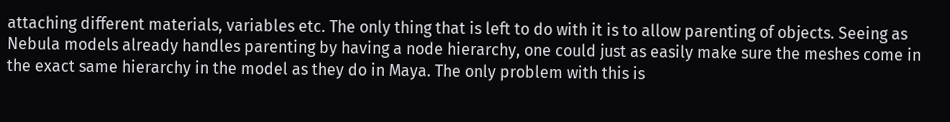attaching different materials, variables etc. The only thing that is left to do with it is to allow parenting of objects. Seeing as Nebula models already handles parenting by having a node hierarchy, one could just as easily make sure the meshes come in the exact same hierarchy in the model as they do in Maya. The only problem with this is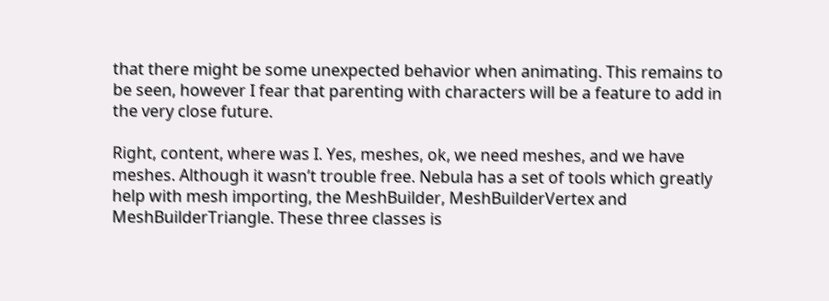that there might be some unexpected behavior when animating. This remains to be seen, however I fear that parenting with characters will be a feature to add in the very close future.

Right, content, where was I. Yes, meshes, ok, we need meshes, and we have meshes. Although it wasn’t trouble free. Nebula has a set of tools which greatly help with mesh importing, the MeshBuilder, MeshBuilderVertex and MeshBuilderTriangle. These three classes is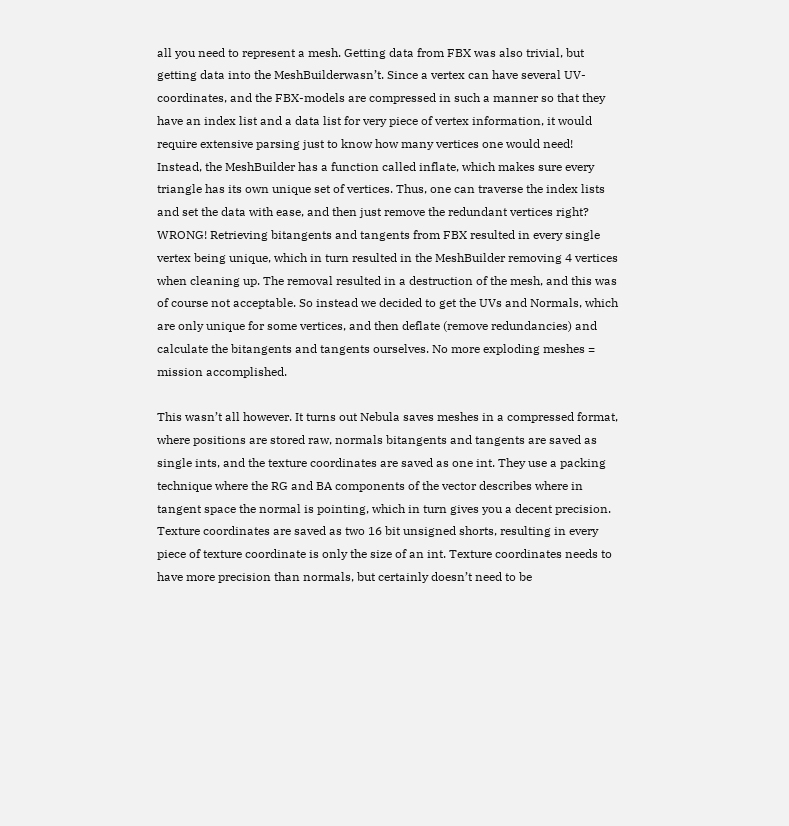all you need to represent a mesh. Getting data from FBX was also trivial, but getting data into the MeshBuilderwasn’t. Since a vertex can have several UV-coordinates, and the FBX-models are compressed in such a manner so that they have an index list and a data list for very piece of vertex information, it would require extensive parsing just to know how many vertices one would need! Instead, the MeshBuilder has a function called inflate, which makes sure every triangle has its own unique set of vertices. Thus, one can traverse the index lists and set the data with ease, and then just remove the redundant vertices right? WRONG! Retrieving bitangents and tangents from FBX resulted in every single vertex being unique, which in turn resulted in the MeshBuilder removing 4 vertices when cleaning up. The removal resulted in a destruction of the mesh, and this was of course not acceptable. So instead we decided to get the UVs and Normals, which are only unique for some vertices, and then deflate (remove redundancies) and calculate the bitangents and tangents ourselves. No more exploding meshes = mission accomplished.

This wasn’t all however. It turns out Nebula saves meshes in a compressed format, where positions are stored raw, normals bitangents and tangents are saved as single ints, and the texture coordinates are saved as one int. They use a packing technique where the RG and BA components of the vector describes where in tangent space the normal is pointing, which in turn gives you a decent precision. Texture coordinates are saved as two 16 bit unsigned shorts, resulting in every piece of texture coordinate is only the size of an int. Texture coordinates needs to have more precision than normals, but certainly doesn’t need to be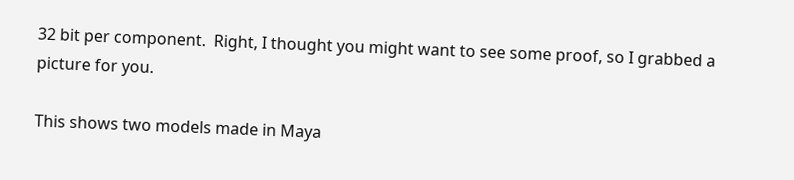32 bit per component.  Right, I thought you might want to see some proof, so I grabbed a picture for you.

This shows two models made in Maya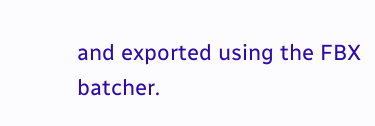and exported using the FBX batcher.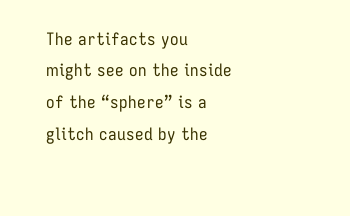The artifacts you might see on the inside of the “sphere” is a glitch caused by the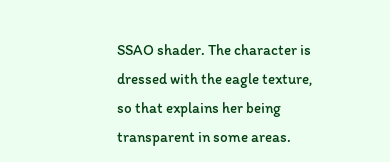SSAO shader. The character is dressed with the eagle texture, so that explains her being transparent in some areas.